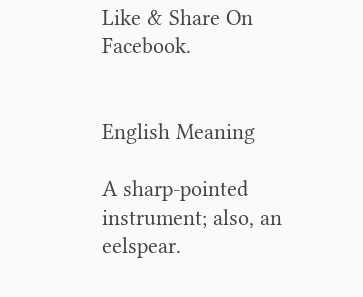Like & Share On Facebook.


English Meaning

A sharp-pointed instrument; also, an eelspear.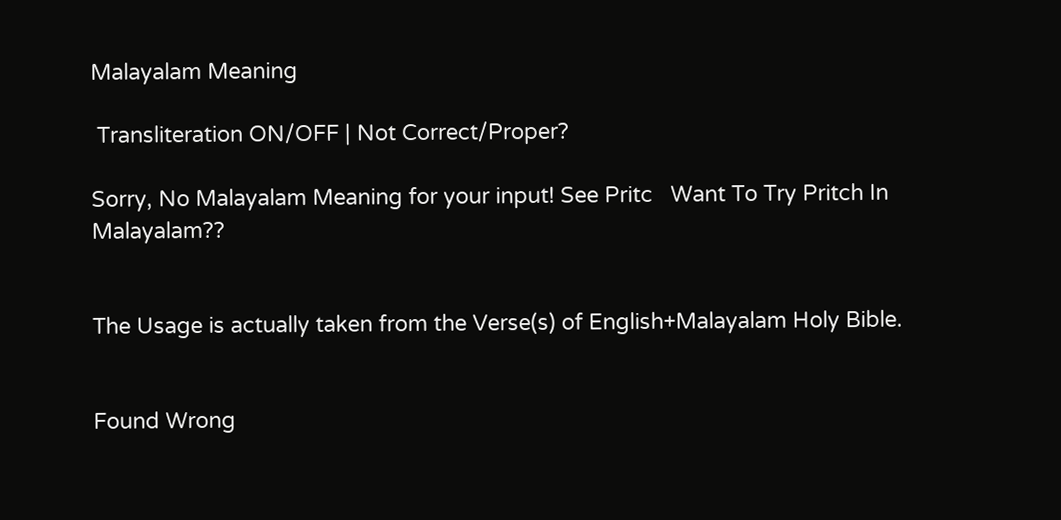Malayalam Meaning

 Transliteration ON/OFF | Not Correct/Proper?

Sorry, No Malayalam Meaning for your input! See Pritc   Want To Try Pritch In Malayalam??


The Usage is actually taken from the Verse(s) of English+Malayalam Holy Bible.


Found Wrong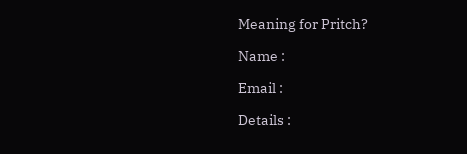Meaning for Pritch?

Name :

Email :

Details :